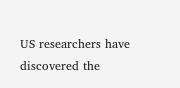US researchers have discovered the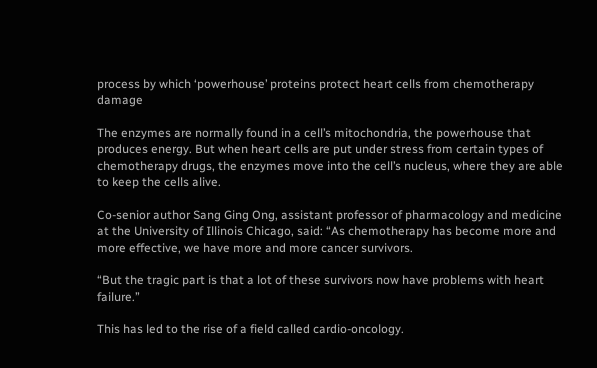process by which ‘powerhouse’ proteins protect heart cells from chemotherapy damage

The enzymes are normally found in a cell’s mitochondria, the powerhouse that produces energy. But when heart cells are put under stress from certain types of chemotherapy drugs, the enzymes move into the cell’s nucleus, where they are able to keep the cells alive.

Co-senior author Sang Ging Ong, assistant professor of pharmacology and medicine at the University of Illinois Chicago, said: “As chemotherapy has become more and more effective, we have more and more cancer survivors.

“But the tragic part is that a lot of these survivors now have problems with heart failure.”

This has led to the rise of a field called cardio-oncology.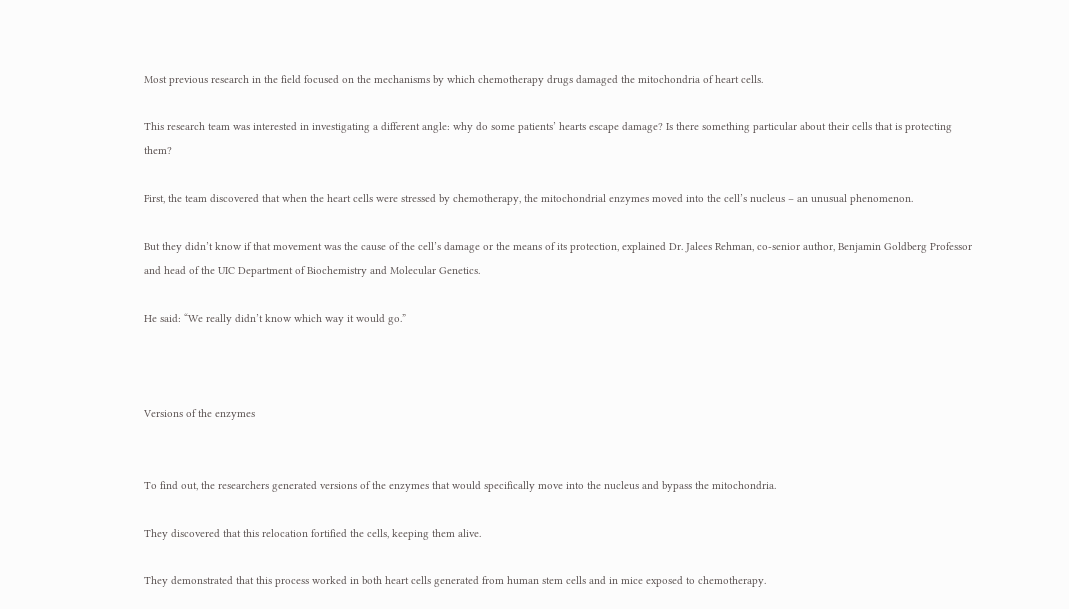Most previous research in the field focused on the mechanisms by which chemotherapy drugs damaged the mitochondria of heart cells.

This research team was interested in investigating a different angle: why do some patients’ hearts escape damage? Is there something particular about their cells that is protecting them?

First, the team discovered that when the heart cells were stressed by chemotherapy, the mitochondrial enzymes moved into the cell’s nucleus – an unusual phenomenon.

But they didn’t know if that movement was the cause of the cell’s damage or the means of its protection, explained Dr. Jalees Rehman, co-senior author, Benjamin Goldberg Professor and head of the UIC Department of Biochemistry and Molecular Genetics.

He said: “We really didn’t know which way it would go.”



Versions of the enzymes


To find out, the researchers generated versions of the enzymes that would specifically move into the nucleus and bypass the mitochondria.

They discovered that this relocation fortified the cells, keeping them alive.

They demonstrated that this process worked in both heart cells generated from human stem cells and in mice exposed to chemotherapy.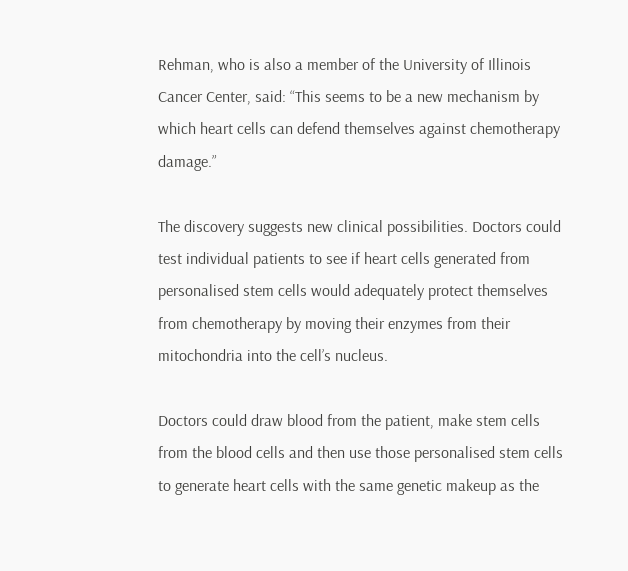Rehman, who is also a member of the University of Illinois Cancer Center, said: “This seems to be a new mechanism by which heart cells can defend themselves against chemotherapy damage.”

The discovery suggests new clinical possibilities. Doctors could test individual patients to see if heart cells generated from personalised stem cells would adequately protect themselves from chemotherapy by moving their enzymes from their mitochondria into the cell’s nucleus.

Doctors could draw blood from the patient, make stem cells from the blood cells and then use those personalised stem cells to generate heart cells with the same genetic makeup as the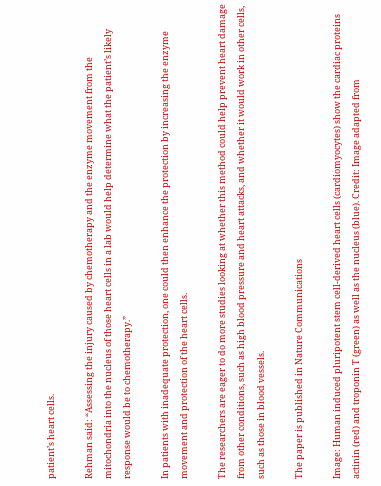patient’s heart cells.

Rehman said: “Assessing the injury caused by chemotherapy and the enzyme movement from the mitochondria into the nucleus of those heart cells in a lab would help determine what the patient’s likely response would be to chemotherapy.”

In patients with inadequate protection, one could then enhance the protection by increasing the enzyme movement and protection of the heart cells.

The researchers are eager to do more studies looking at whether this method could help prevent heart damage from other conditions, such as high blood pressure and heart attacks, and whether it would work in other cells, such as those in blood vessels.

The paper is published in Nature Communications

Image: Human induced pluripotent stem cell-derived heart cells (cardiomyocytes) show the cardiac proteins actinin (red) and troponin T (green) as well as the nucleus (blue). Credit: Image adapted from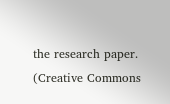the research paper. (Creative Commons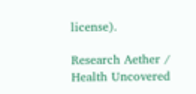license).

Research Aether / Health Uncovered